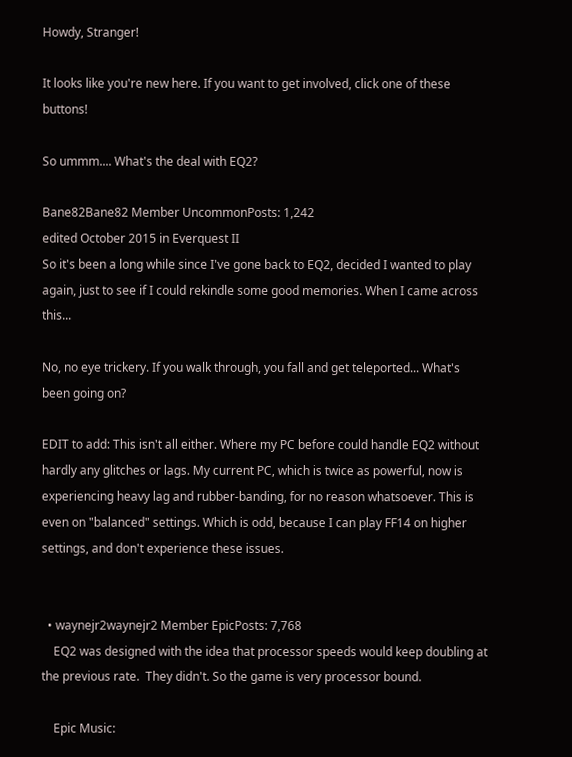Howdy, Stranger!

It looks like you're new here. If you want to get involved, click one of these buttons!

So ummm.... What's the deal with EQ2?

Bane82Bane82 Member UncommonPosts: 1,242
edited October 2015 in Everquest II
So it's been a long while since I've gone back to EQ2, decided I wanted to play again, just to see if I could rekindle some good memories. When I came across this...

No, no eye trickery. If you walk through, you fall and get teleported... What's been going on?

EDIT to add: This isn't all either. Where my PC before could handle EQ2 without hardly any glitches or lags. My current PC, which is twice as powerful, now is experiencing heavy lag and rubber-banding, for no reason whatsoever. This is even on "balanced" settings. Which is odd, because I can play FF14 on higher settings, and don't experience these issues.


  • waynejr2waynejr2 Member EpicPosts: 7,768
    EQ2 was designed with the idea that processor speeds would keep doubling at the previous rate.  They didn't. So the game is very processor bound.

    Epic Music: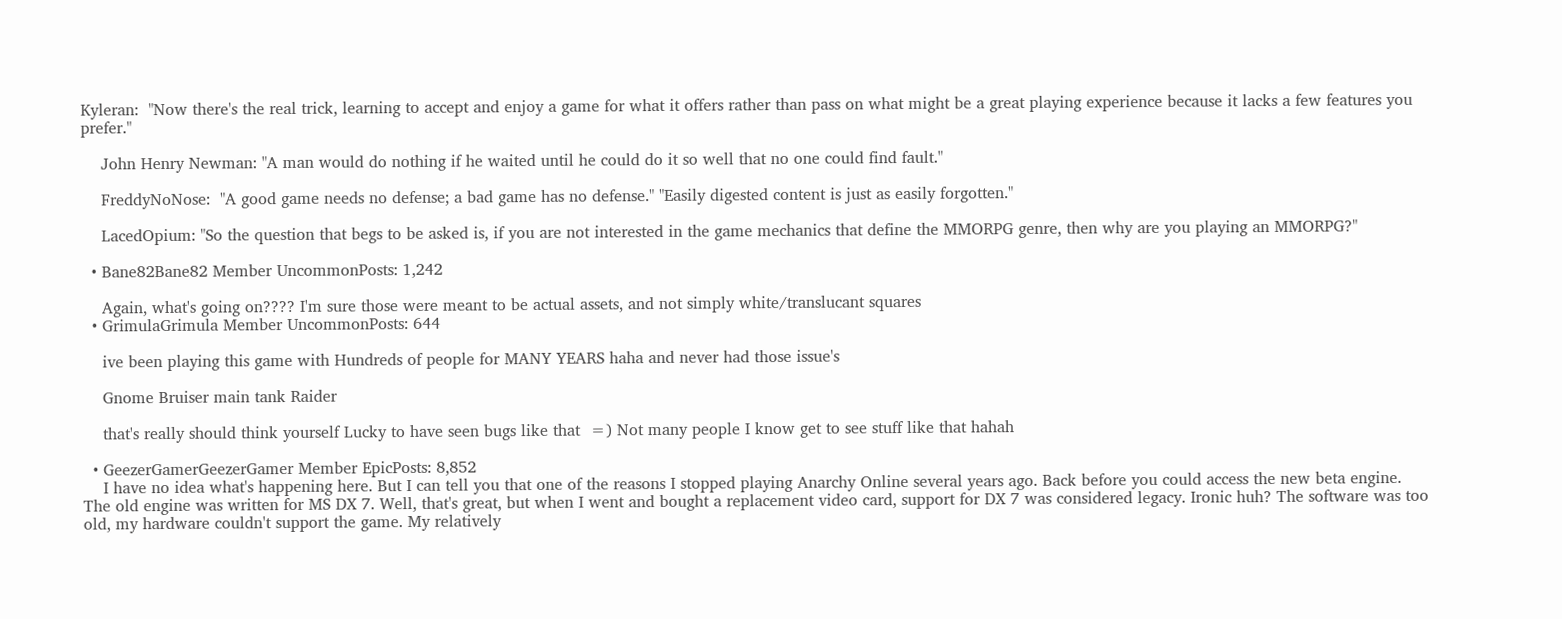Kyleran:  "Now there's the real trick, learning to accept and enjoy a game for what it offers rather than pass on what might be a great playing experience because it lacks a few features you prefer."

    John Henry Newman: "A man would do nothing if he waited until he could do it so well that no one could find fault."

    FreddyNoNose:  "A good game needs no defense; a bad game has no defense." "Easily digested content is just as easily forgotten."

    LacedOpium: "So the question that begs to be asked is, if you are not interested in the game mechanics that define the MMORPG genre, then why are you playing an MMORPG?"

  • Bane82Bane82 Member UncommonPosts: 1,242

    Again, what's going on???? I'm sure those were meant to be actual assets, and not simply white/translucant squares
  • GrimulaGrimula Member UncommonPosts: 644

    ive been playing this game with Hundreds of people for MANY YEARS haha and never had those issue's

    Gnome Bruiser main tank Raider

    that's really should think yourself Lucky to have seen bugs like that  =) Not many people I know get to see stuff like that hahah

  • GeezerGamerGeezerGamer Member EpicPosts: 8,852
    I have no idea what's happening here. But I can tell you that one of the reasons I stopped playing Anarchy Online several years ago. Back before you could access the new beta engine. The old engine was written for MS DX 7. Well, that's great, but when I went and bought a replacement video card, support for DX 7 was considered legacy. Ironic huh? The software was too old, my hardware couldn't support the game. My relatively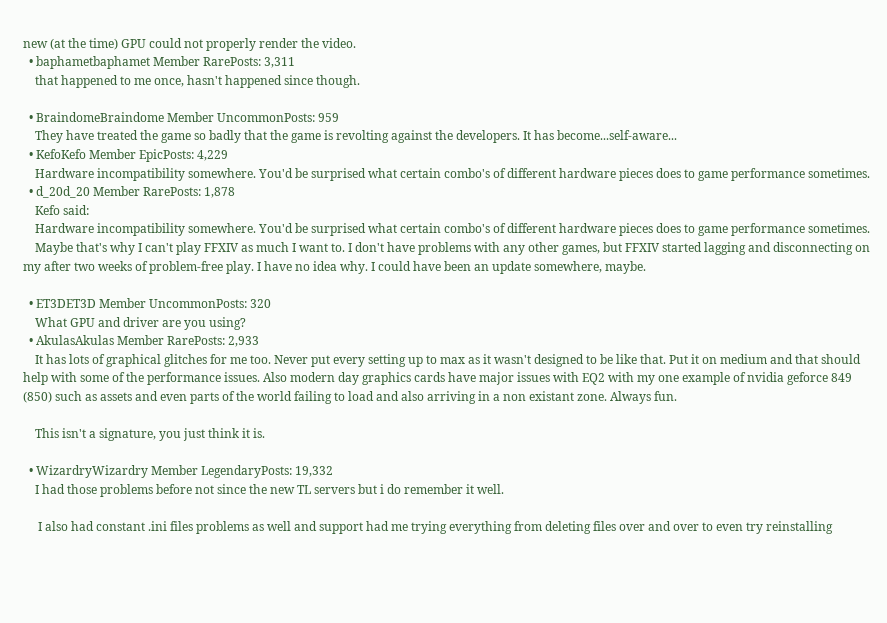new (at the time) GPU could not properly render the video.
  • baphametbaphamet Member RarePosts: 3,311
    that happened to me once, hasn't happened since though.

  • BraindomeBraindome Member UncommonPosts: 959
    They have treated the game so badly that the game is revolting against the developers. It has become...self-aware...
  • KefoKefo Member EpicPosts: 4,229
    Hardware incompatibility somewhere. You'd be surprised what certain combo's of different hardware pieces does to game performance sometimes.
  • d_20d_20 Member RarePosts: 1,878
    Kefo said:
    Hardware incompatibility somewhere. You'd be surprised what certain combo's of different hardware pieces does to game performance sometimes.
    Maybe that's why I can't play FFXIV as much I want to. I don't have problems with any other games, but FFXIV started lagging and disconnecting on my after two weeks of problem-free play. I have no idea why. I could have been an update somewhere, maybe.

  • ET3DET3D Member UncommonPosts: 320
    What GPU and driver are you using?
  • AkulasAkulas Member RarePosts: 2,933
    It has lots of graphical glitches for me too. Never put every setting up to max as it wasn't designed to be like that. Put it on medium and that should help with some of the performance issues. Also modern day graphics cards have major issues with EQ2 with my one example of nvidia geforce 849 (850) such as assets and even parts of the world failing to load and also arriving in a non existant zone. Always fun.

    This isn't a signature, you just think it is.

  • WizardryWizardry Member LegendaryPosts: 19,332
    I had those problems before not since the new TL servers but i do remember it well.

     I also had constant .ini files problems as well and support had me trying everything from deleting files over and over to even try reinstalling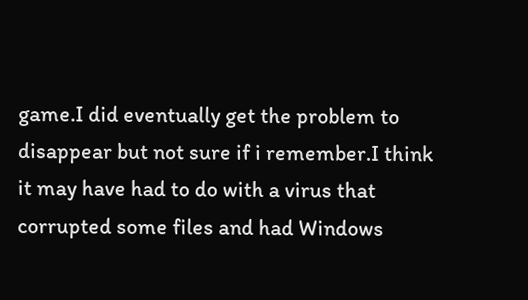game.I did eventually get the problem to disappear but not sure if i remember.I think it may have had to do with a virus that corrupted some files and had Windows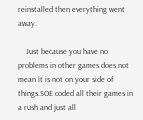reinstalled then everything went away.

    Just because you have no problems in other games does not mean it is not on your side of things.SOE coded all their games in a rush and just all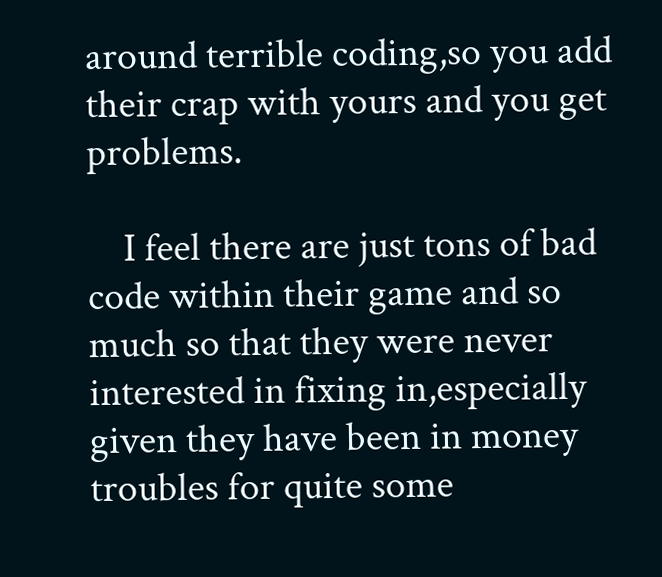around terrible coding,so you add their crap with yours and you get problems.

    I feel there are just tons of bad code within their game and so much so that they were never interested in fixing in,especially given they have been in money troubles for quite some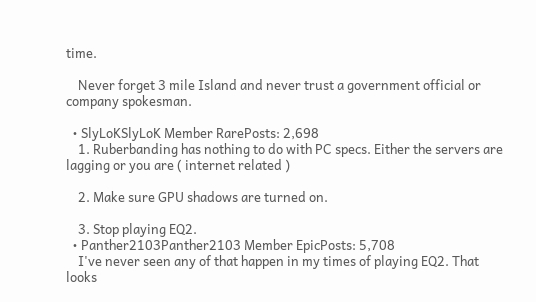time.

    Never forget 3 mile Island and never trust a government official or company spokesman.

  • SlyLoKSlyLoK Member RarePosts: 2,698
    1. Ruberbanding has nothing to do with PC specs. Either the servers are lagging or you are ( internet related )

    2. Make sure GPU shadows are turned on.

    3. Stop playing EQ2.
  • Panther2103Panther2103 Member EpicPosts: 5,708
    I've never seen any of that happen in my times of playing EQ2. That looks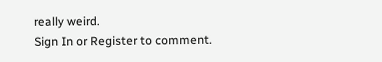really weird.
Sign In or Register to comment.